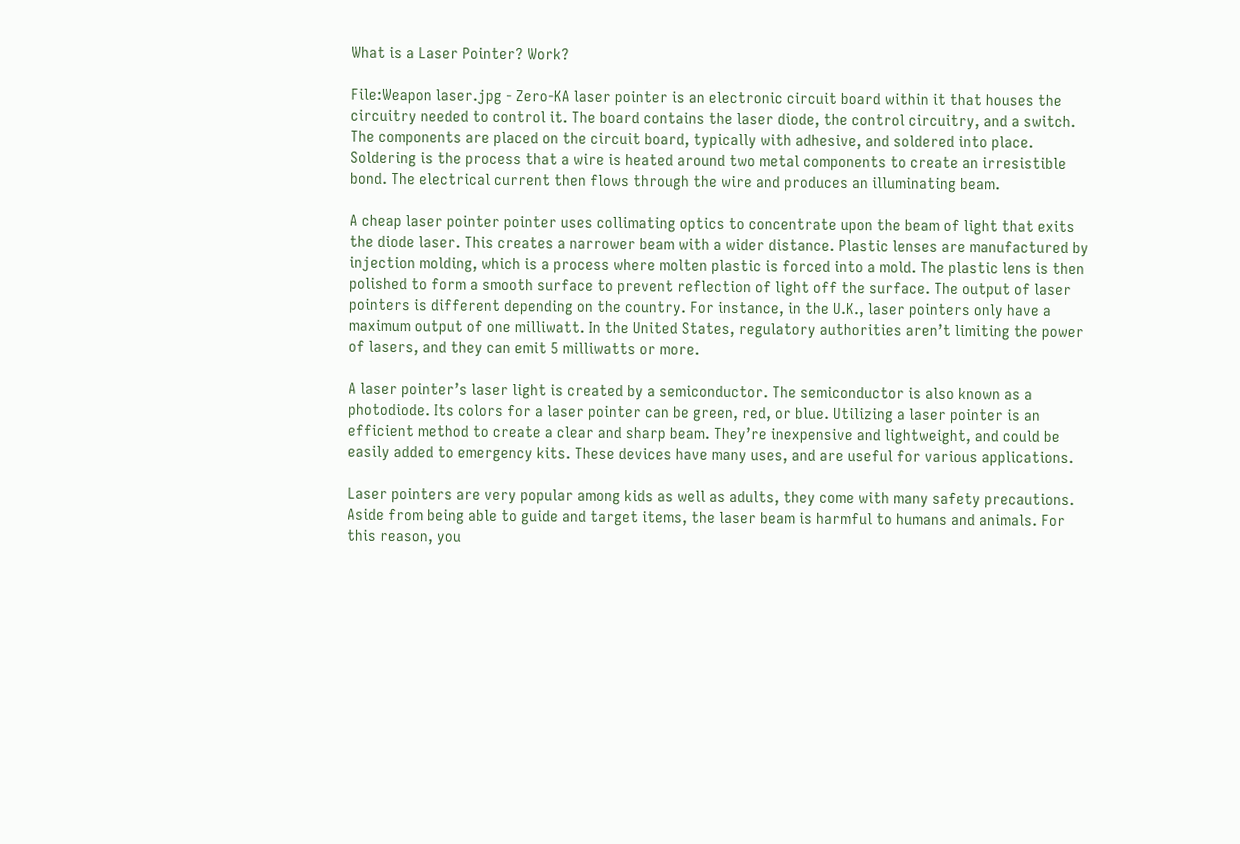What is a Laser Pointer? Work?

File:Weapon laser.jpg - Zero-KA laser pointer is an electronic circuit board within it that houses the circuitry needed to control it. The board contains the laser diode, the control circuitry, and a switch. The components are placed on the circuit board, typically with adhesive, and soldered into place. Soldering is the process that a wire is heated around two metal components to create an irresistible bond. The electrical current then flows through the wire and produces an illuminating beam.

A cheap laser pointer pointer uses collimating optics to concentrate upon the beam of light that exits the diode laser. This creates a narrower beam with a wider distance. Plastic lenses are manufactured by injection molding, which is a process where molten plastic is forced into a mold. The plastic lens is then polished to form a smooth surface to prevent reflection of light off the surface. The output of laser pointers is different depending on the country. For instance, in the U.K., laser pointers only have a maximum output of one milliwatt. In the United States, regulatory authorities aren’t limiting the power of lasers, and they can emit 5 milliwatts or more.

A laser pointer’s laser light is created by a semiconductor. The semiconductor is also known as a photodiode. Its colors for a laser pointer can be green, red, or blue. Utilizing a laser pointer is an efficient method to create a clear and sharp beam. They’re inexpensive and lightweight, and could be easily added to emergency kits. These devices have many uses, and are useful for various applications.

Laser pointers are very popular among kids as well as adults, they come with many safety precautions. Aside from being able to guide and target items, the laser beam is harmful to humans and animals. For this reason, you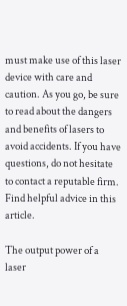must make use of this laser device with care and caution. As you go, be sure to read about the dangers and benefits of lasers to avoid accidents. If you have questions, do not hesitate to contact a reputable firm. Find helpful advice in this article.

The output power of a laser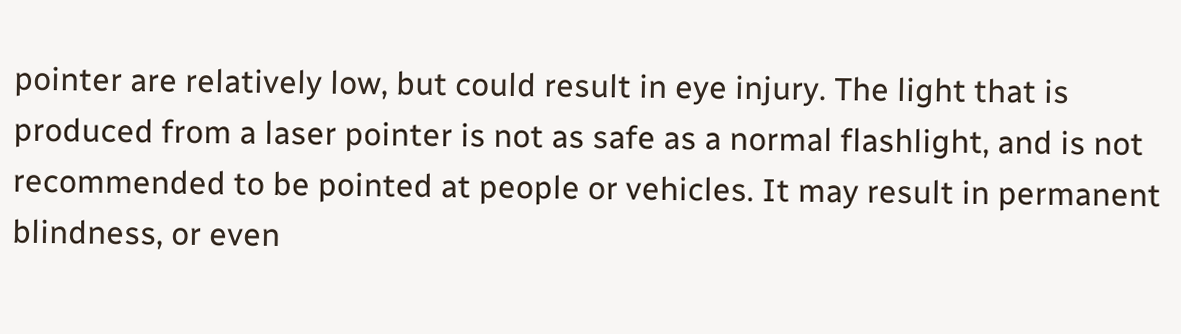pointer are relatively low, but could result in eye injury. The light that is produced from a laser pointer is not as safe as a normal flashlight, and is not recommended to be pointed at people or vehicles. It may result in permanent blindness, or even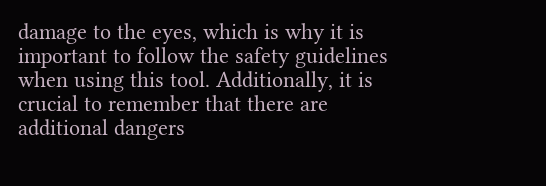damage to the eyes, which is why it is important to follow the safety guidelines when using this tool. Additionally, it is crucial to remember that there are additional dangers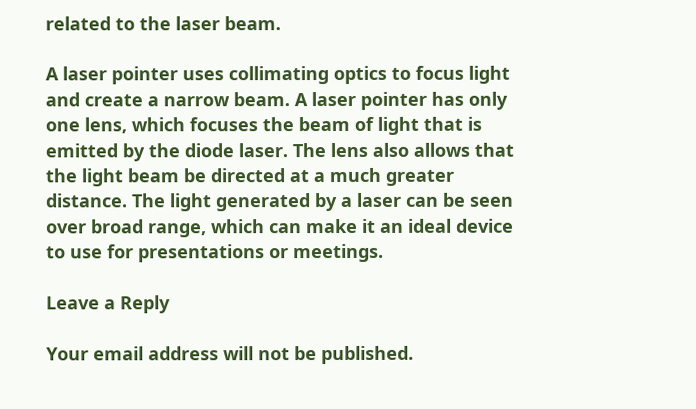related to the laser beam.

A laser pointer uses collimating optics to focus light and create a narrow beam. A laser pointer has only one lens, which focuses the beam of light that is emitted by the diode laser. The lens also allows that the light beam be directed at a much greater distance. The light generated by a laser can be seen over broad range, which can make it an ideal device to use for presentations or meetings.

Leave a Reply

Your email address will not be published.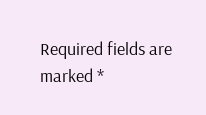Required fields are marked *